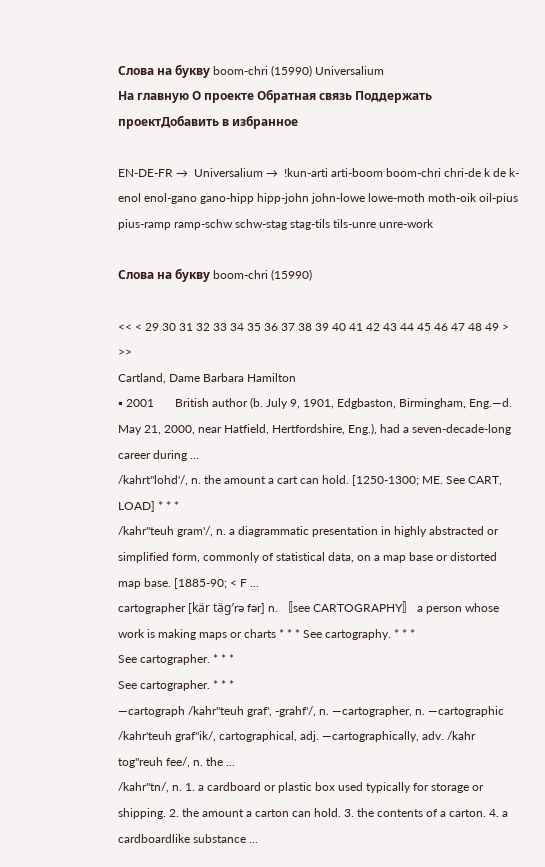Слова на букву boom-chri (15990) Universalium
На главную О проекте Обратная связь Поддержать проектДобавить в избранное

EN-DE-FR →  Universalium →  !kun-arti arti-boom boom-chri chri-de k de k-enol enol-gano gano-hipp hipp-john john-lowe lowe-moth moth-oik oil-pius pius-ramp ramp-schw schw-stag stag-tils tils-unre unre-work

Слова на букву boom-chri (15990)

<< < 29 30 31 32 33 34 35 36 37 38 39 40 41 42 43 44 45 46 47 48 49 > >>
Cartland, Dame Barbara Hamilton
▪ 2001       British author (b. July 9, 1901, Edgbaston, Birmingham, Eng.—d. May 21, 2000, near Hatfield, Hertfordshire, Eng.), had a seven-decade-long career during ...
/kahrt"lohd'/, n. the amount a cart can hold. [1250-1300; ME. See CART, LOAD] * * *
/kahr"teuh gram'/, n. a diagrammatic presentation in highly abstracted or simplified form, commonly of statistical data, on a map base or distorted map base. [1885-90; < F ...
cartographer [kär täg′rə fər] n. 〚see CARTOGRAPHY〛 a person whose work is making maps or charts * * * See cartography. * * *
See cartographer. * * *
See cartographer. * * *
—cartograph /kahr"teuh graf', -grahf'/, n. —cartographer, n. —cartographic /kahr'teuh graf"ik/, cartographical, adj. —cartographically, adv. /kahr tog"reuh fee/, n. the ...
/kahr"tn/, n. 1. a cardboard or plastic box used typically for storage or shipping. 2. the amount a carton can hold. 3. the contents of a carton. 4. a cardboardlike substance ...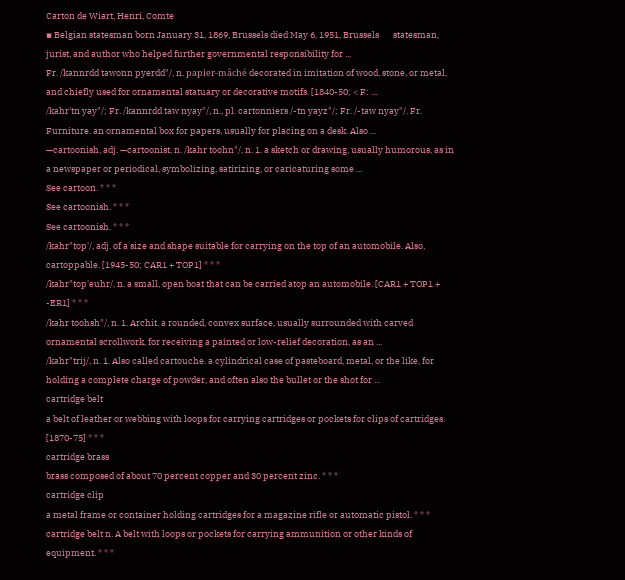Carton de Wiart, Henri, Comte
▪ Belgian statesman born January 31, 1869, Brussels died May 6, 1951, Brussels       statesman, jurist, and author who helped further governmental responsibility for ...
Fr. /kannrdd tawonn pyerdd"/, n. papier-mâché decorated in imitation of wood, stone, or metal, and chiefly used for ornamental statuary or decorative motifs. [1840-50; < F: ...
/kahr'tn yay"/; Fr. /kannrdd taw nyay"/, n., pl. cartonniers /-tn yayz"/; Fr. /-taw nyay"/. Fr. Furniture. an ornamental box for papers, usually for placing on a desk. Also ...
—cartoonish, adj. —cartoonist, n. /kahr toohn"/, n. 1. a sketch or drawing, usually humorous, as in a newspaper or periodical, symbolizing, satirizing, or caricaturing some ...
See cartoon. * * *
See cartoonish. * * *
See cartoonish. * * *
/kahr"top'/, adj. of a size and shape suitable for carrying on the top of an automobile. Also, cartoppable. [1945-50; CAR1 + TOP1] * * *
/kahr"top'euhr/, n. a small, open boat that can be carried atop an automobile. [CAR1 + TOP1 + -ER1] * * *
/kahr toohsh"/, n. 1. Archit. a rounded, convex surface, usually surrounded with carved ornamental scrollwork, for receiving a painted or low-relief decoration, as an ...
/kahr"trij/, n. 1. Also called cartouche. a cylindrical case of pasteboard, metal, or the like, for holding a complete charge of powder, and often also the bullet or the shot for ...
cartridge belt
a belt of leather or webbing with loops for carrying cartridges or pockets for clips of cartridges. [1870-75] * * *
cartridge brass
brass composed of about 70 percent copper and 30 percent zinc. * * *
cartridge clip
a metal frame or container holding cartridges for a magazine rifle or automatic pistol. * * *
cartridge belt n. A belt with loops or pockets for carrying ammunition or other kinds of equipment. * * *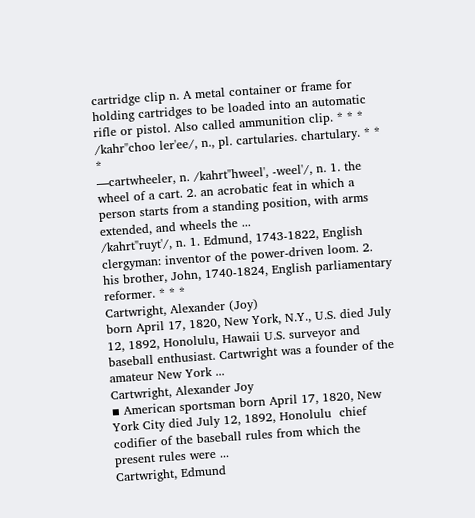cartridge clip n. A metal container or frame for holding cartridges to be loaded into an automatic rifle or pistol. Also called ammunition clip. * * *
/kahr"choo ler'ee/, n., pl. cartularies. chartulary. * * *
—cartwheeler, n. /kahrt"hweel', -weel'/, n. 1. the wheel of a cart. 2. an acrobatic feat in which a person starts from a standing position, with arms extended, and wheels the ...
/kahrt"ruyt'/, n. 1. Edmund, 1743-1822, English clergyman: inventor of the power-driven loom. 2. his brother, John, 1740-1824, English parliamentary reformer. * * *
Cartwright, Alexander (Joy)
born April 17, 1820, New York, N.Y., U.S. died July 12, 1892, Honolulu, Hawaii U.S. surveyor and baseball enthusiast. Cartwright was a founder of the amateur New York ...
Cartwright, Alexander Joy
▪ American sportsman born April 17, 1820, New York City died July 12, 1892, Honolulu  chief codifier of the baseball rules from which the present rules were ...
Cartwright, Edmund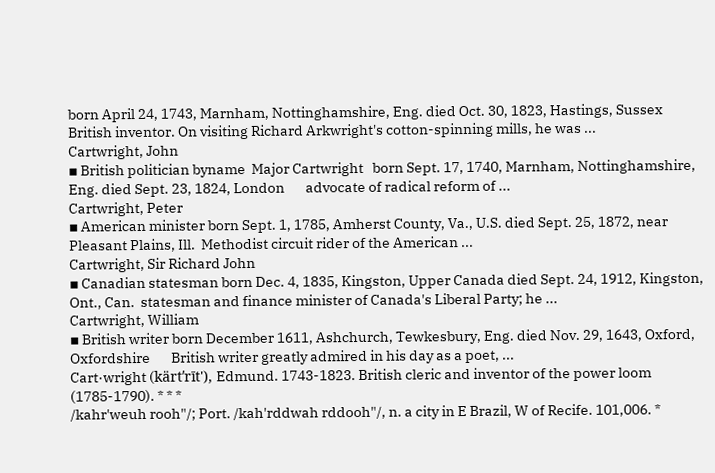born April 24, 1743, Marnham, Nottinghamshire, Eng. died Oct. 30, 1823, Hastings, Sussex British inventor. On visiting Richard Arkwright's cotton-spinning mills, he was ...
Cartwright, John
▪ British politician byname  Major Cartwright   born Sept. 17, 1740, Marnham, Nottinghamshire, Eng. died Sept. 23, 1824, London       advocate of radical reform of ...
Cartwright, Peter
▪ American minister born Sept. 1, 1785, Amherst County, Va., U.S. died Sept. 25, 1872, near Pleasant Plains, Ill.  Methodist circuit rider of the American ...
Cartwright, Sir Richard John
▪ Canadian statesman born Dec. 4, 1835, Kingston, Upper Canada died Sept. 24, 1912, Kingston, Ont., Can.  statesman and finance minister of Canada's Liberal Party; he ...
Cartwright, William
▪ British writer born December 1611, Ashchurch, Tewkesbury, Eng. died Nov. 29, 1643, Oxford, Oxfordshire       British writer greatly admired in his day as a poet, ...
Cart·wright (kärtʹrīt'), Edmund. 1743-1823. British cleric and inventor of the power loom (1785-1790). * * *
/kahr'weuh rooh"/; Port. /kah'rddwah rddooh"/, n. a city in E Brazil, W of Recife. 101,006. *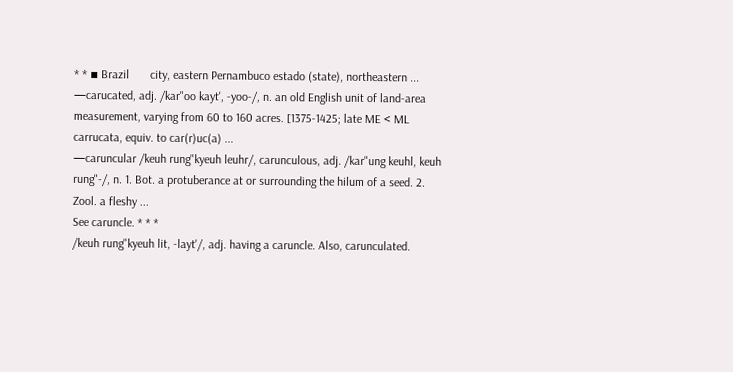* * ▪ Brazil       city, eastern Pernambuco estado (state), northeastern ...
—carucated, adj. /kar"oo kayt', -yoo-/, n. an old English unit of land-area measurement, varying from 60 to 160 acres. [1375-1425; late ME < ML carrucata, equiv. to car(r)uc(a) ...
—caruncular /keuh rung"kyeuh leuhr/, carunculous, adj. /kar"ung keuhl, keuh rung"-/, n. 1. Bot. a protuberance at or surrounding the hilum of a seed. 2. Zool. a fleshy ...
See caruncle. * * *
/keuh rung"kyeuh lit, -layt'/, adj. having a caruncle. Also, carunculated.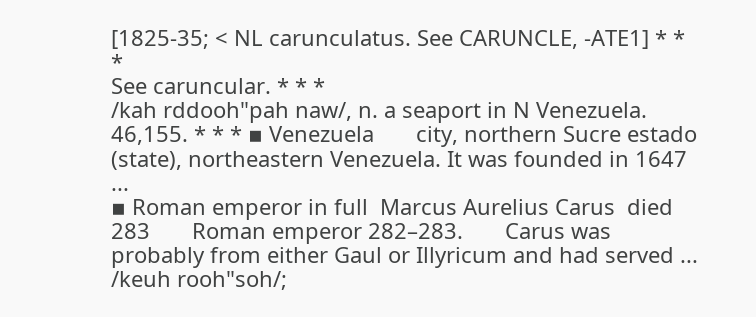[1825-35; < NL carunculatus. See CARUNCLE, -ATE1] * * *
See caruncular. * * *
/kah rddooh"pah naw/, n. a seaport in N Venezuela. 46,155. * * * ▪ Venezuela       city, northern Sucre estado (state), northeastern Venezuela. It was founded in 1647 ...
▪ Roman emperor in full  Marcus Aurelius Carus  died 283       Roman emperor 282–283.       Carus was probably from either Gaul or Illyricum and had served ...
/keuh rooh"soh/;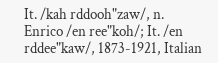It. /kah rddooh"zaw/, n. Enrico /en ree"koh/; It. /en rddee"kaw/, 1873-1921, Italian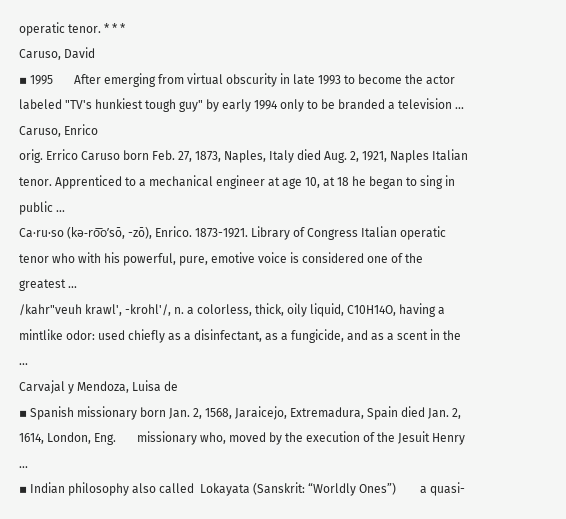operatic tenor. * * *
Caruso, David
▪ 1995       After emerging from virtual obscurity in late 1993 to become the actor labeled "TV's hunkiest tough guy" by early 1994 only to be branded a television ...
Caruso, Enrico
orig. Errico Caruso born Feb. 27, 1873, Naples, Italy died Aug. 2, 1921, Naples Italian tenor. Apprenticed to a mechanical engineer at age 10, at 18 he began to sing in public ...
Ca·ru·so (kə-ro͞oʹsō, -zō), Enrico. 1873-1921. Library of Congress Italian operatic tenor who with his powerful, pure, emotive voice is considered one of the greatest ...
/kahr"veuh krawl', -krohl'/, n. a colorless, thick, oily liquid, C10H14O, having a mintlike odor: used chiefly as a disinfectant, as a fungicide, and as a scent in the ...
Carvajal y Mendoza, Luisa de
▪ Spanish missionary born Jan. 2, 1568, Jaraicejo, Extremadura, Spain died Jan. 2, 1614, London, Eng.       missionary who, moved by the execution of the Jesuit Henry ...
▪ Indian philosophy also called  Lokayata (Sanskrit: “Worldly Ones”)        a quasi-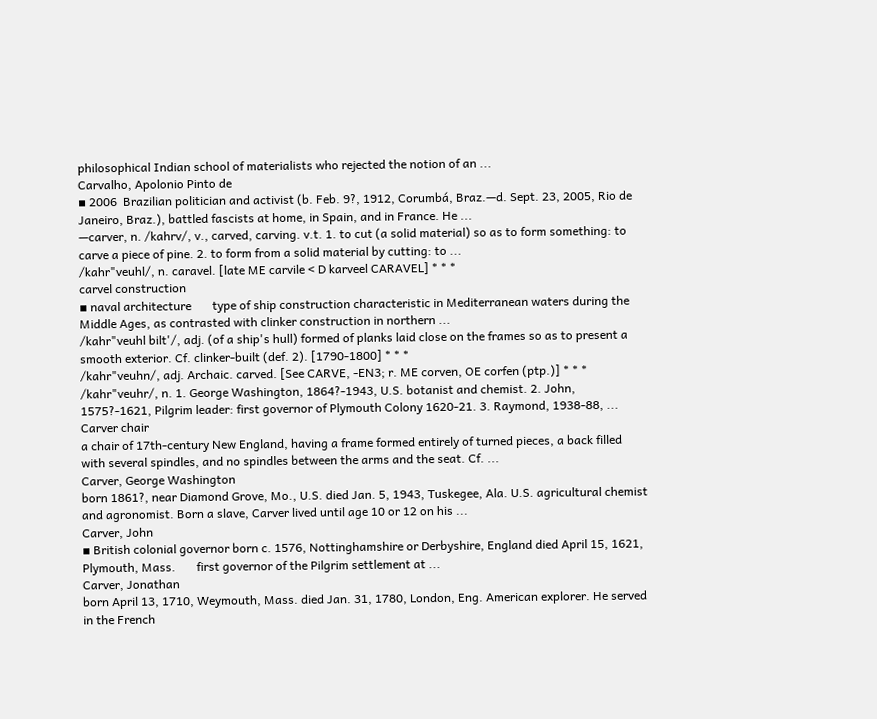philosophical Indian school of materialists who rejected the notion of an ...
Carvalho, Apolonio Pinto de
▪ 2006  Brazilian politician and activist (b. Feb. 9?, 1912, Corumbá, Braz.—d. Sept. 23, 2005, Rio de Janeiro, Braz.), battled fascists at home, in Spain, and in France. He ...
—carver, n. /kahrv/, v., carved, carving. v.t. 1. to cut (a solid material) so as to form something: to carve a piece of pine. 2. to form from a solid material by cutting: to ...
/kahr"veuhl/, n. caravel. [late ME carvile < D karveel CARAVEL] * * *
carvel construction
▪ naval architecture       type of ship construction characteristic in Mediterranean waters during the Middle Ages, as contrasted with clinker construction in northern ...
/kahr"veuhl bilt'/, adj. (of a ship's hull) formed of planks laid close on the frames so as to present a smooth exterior. Cf. clinker-built (def. 2). [1790-1800] * * *
/kahr"veuhn/, adj. Archaic. carved. [See CARVE, -EN3; r. ME corven, OE corfen (ptp.)] * * *
/kahr"veuhr/, n. 1. George Washington, 1864?-1943, U.S. botanist and chemist. 2. John, 1575?-1621, Pilgrim leader: first governor of Plymouth Colony 1620-21. 3. Raymond, 1938-88, ...
Carver chair
a chair of 17th-century New England, having a frame formed entirely of turned pieces, a back filled with several spindles, and no spindles between the arms and the seat. Cf. ...
Carver, George Washington
born 1861?, near Diamond Grove, Mo., U.S. died Jan. 5, 1943, Tuskegee, Ala. U.S. agricultural chemist and agronomist. Born a slave, Carver lived until age 10 or 12 on his ...
Carver, John
▪ British colonial governor born c. 1576, Nottinghamshire or Derbyshire, England died April 15, 1621, Plymouth, Mass.       first governor of the Pilgrim settlement at ...
Carver, Jonathan
born April 13, 1710, Weymouth, Mass. died Jan. 31, 1780, London, Eng. American explorer. He served in the French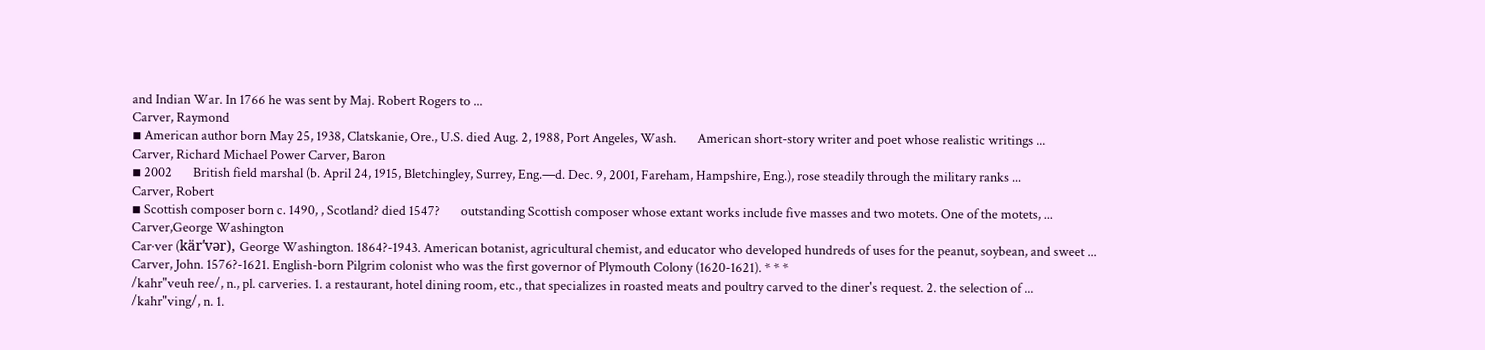and Indian War. In 1766 he was sent by Maj. Robert Rogers to ...
Carver, Raymond
▪ American author born May 25, 1938, Clatskanie, Ore., U.S. died Aug. 2, 1988, Port Angeles, Wash.       American short-story writer and poet whose realistic writings ...
Carver, Richard Michael Power Carver, Baron
▪ 2002       British field marshal (b. April 24, 1915, Bletchingley, Surrey, Eng.—d. Dec. 9, 2001, Fareham, Hampshire, Eng.), rose steadily through the military ranks ...
Carver, Robert
▪ Scottish composer born c. 1490, , Scotland? died 1547?       outstanding Scottish composer whose extant works include five masses and two motets. One of the motets, ...
Carver,George Washington
Car·ver (kärʹvər), George Washington. 1864?-1943. American botanist, agricultural chemist, and educator who developed hundreds of uses for the peanut, soybean, and sweet ...
Carver, John. 1576?-1621. English-born Pilgrim colonist who was the first governor of Plymouth Colony (1620-1621). * * *
/kahr"veuh ree/, n., pl. carveries. 1. a restaurant, hotel dining room, etc., that specializes in roasted meats and poultry carved to the diner's request. 2. the selection of ...
/kahr"ving/, n. 1.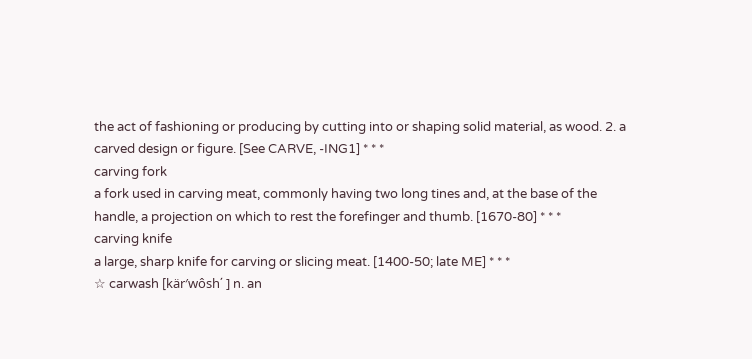the act of fashioning or producing by cutting into or shaping solid material, as wood. 2. a carved design or figure. [See CARVE, -ING1] * * *
carving fork
a fork used in carving meat, commonly having two long tines and, at the base of the handle, a projection on which to rest the forefinger and thumb. [1670-80] * * *
carving knife
a large, sharp knife for carving or slicing meat. [1400-50; late ME] * * *
☆ carwash [kär′wôsh΄ ] n. an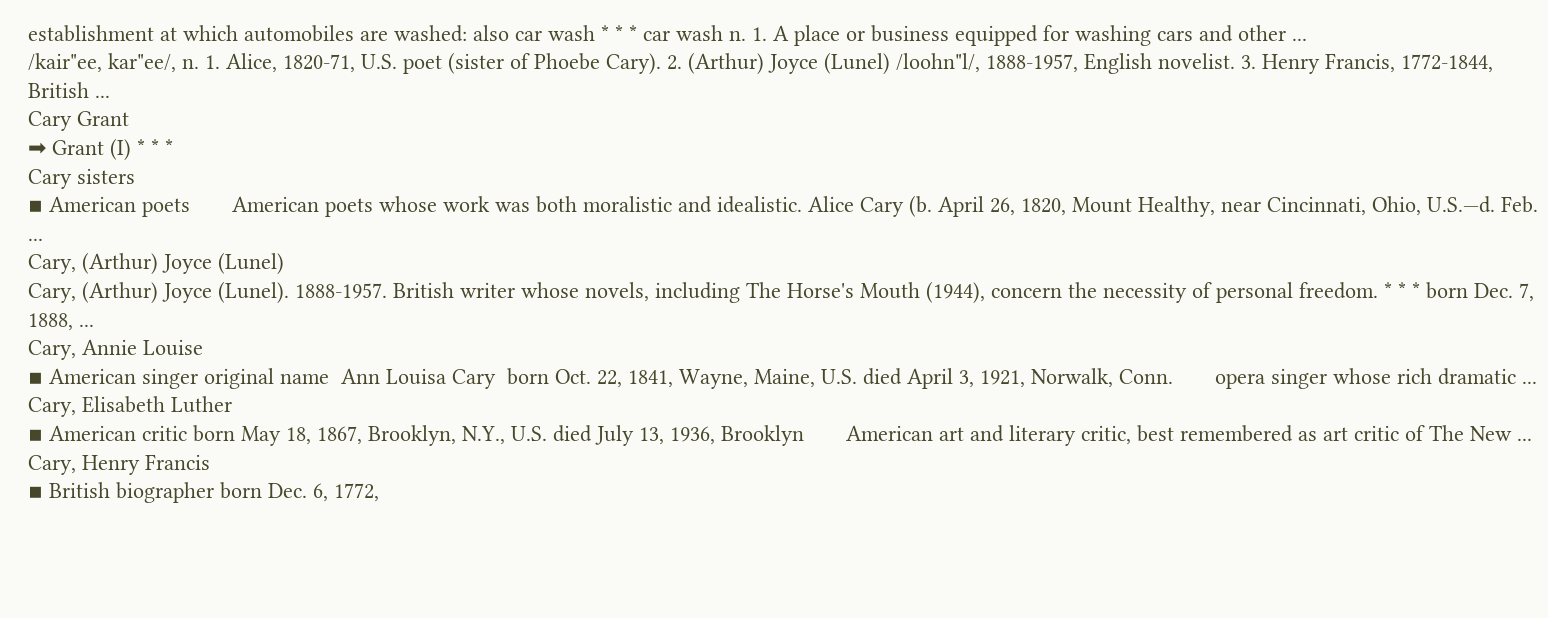establishment at which automobiles are washed: also car wash * * * car wash n. 1. A place or business equipped for washing cars and other ...
/kair"ee, kar"ee/, n. 1. Alice, 1820-71, U.S. poet (sister of Phoebe Cary). 2. (Arthur) Joyce (Lunel) /loohn"l/, 1888-1957, English novelist. 3. Henry Francis, 1772-1844, British ...
Cary Grant
➡ Grant (I) * * *
Cary sisters
▪ American poets       American poets whose work was both moralistic and idealistic. Alice Cary (b. April 26, 1820, Mount Healthy, near Cincinnati, Ohio, U.S.—d. Feb. ...
Cary, (Arthur) Joyce (Lunel)
Cary, (Arthur) Joyce (Lunel). 1888-1957. British writer whose novels, including The Horse's Mouth (1944), concern the necessity of personal freedom. * * * born Dec. 7, 1888, ...
Cary, Annie Louise
▪ American singer original name  Ann Louisa Cary  born Oct. 22, 1841, Wayne, Maine, U.S. died April 3, 1921, Norwalk, Conn.       opera singer whose rich dramatic ...
Cary, Elisabeth Luther
▪ American critic born May 18, 1867, Brooklyn, N.Y., U.S. died July 13, 1936, Brooklyn       American art and literary critic, best remembered as art critic of The New ...
Cary, Henry Francis
▪ British biographer born Dec. 6, 1772,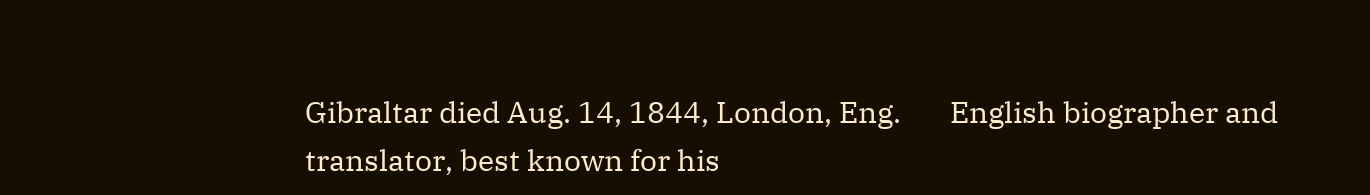Gibraltar died Aug. 14, 1844, London, Eng.       English biographer and translator, best known for his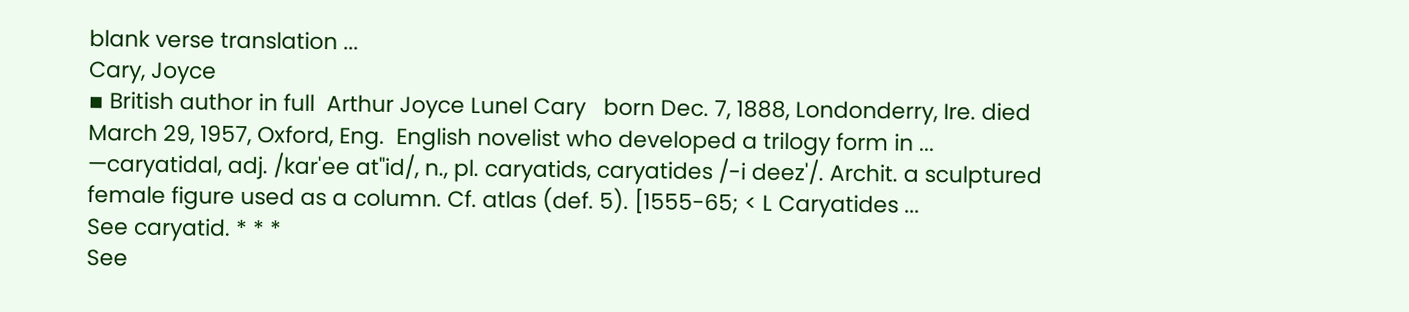blank verse translation ...
Cary, Joyce
▪ British author in full  Arthur Joyce Lunel Cary   born Dec. 7, 1888, Londonderry, Ire. died March 29, 1957, Oxford, Eng.  English novelist who developed a trilogy form in ...
—caryatidal, adj. /kar'ee at"id/, n., pl. caryatids, caryatides /-i deez'/. Archit. a sculptured female figure used as a column. Cf. atlas (def. 5). [1555-65; < L Caryatides ...
See caryatid. * * *
See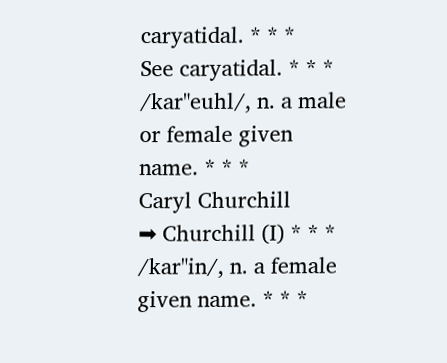caryatidal. * * *
See caryatidal. * * *
/kar"euhl/, n. a male or female given name. * * *
Caryl Churchill
➡ Churchill (I) * * *
/kar"in/, n. a female given name. * * *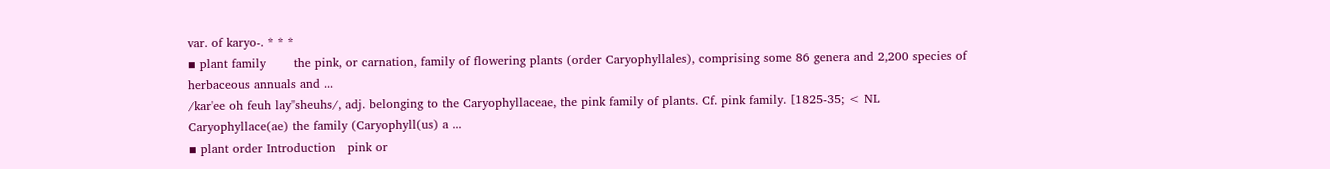var. of karyo-. * * *
▪ plant family       the pink, or carnation, family of flowering plants (order Caryophyllales), comprising some 86 genera and 2,200 species of herbaceous annuals and ...
/kar'ee oh feuh lay"sheuhs/, adj. belonging to the Caryophyllaceae, the pink family of plants. Cf. pink family. [1825-35; < NL Caryophyllace(ae) the family (Caryophyll(us) a ...
▪ plant order Introduction   pink or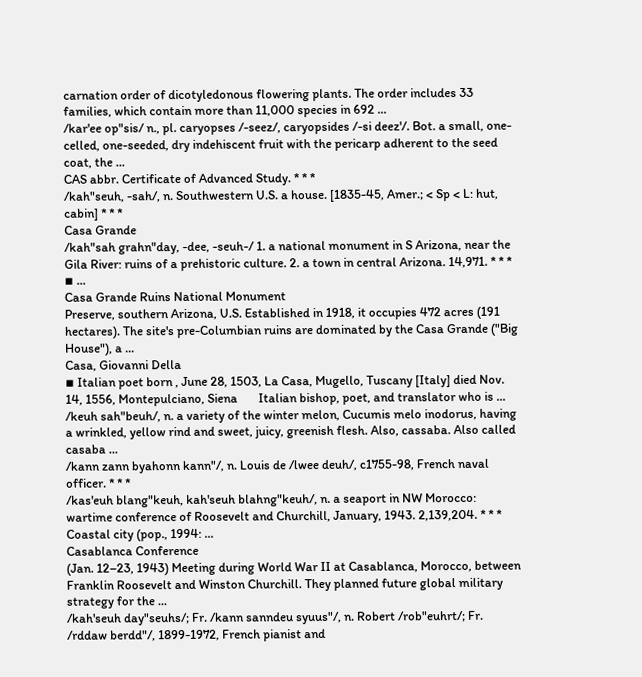carnation order of dicotyledonous flowering plants. The order includes 33 families, which contain more than 11,000 species in 692 ...
/kar'ee op"sis/ n., pl. caryopses /-seez/, caryopsides /-si deez'/. Bot. a small, one-celled, one-seeded, dry indehiscent fruit with the pericarp adherent to the seed coat, the ...
CAS abbr. Certificate of Advanced Study. * * *
/kah"seuh, -sah/, n. Southwestern U.S. a house. [1835-45, Amer.; < Sp < L: hut, cabin] * * *
Casa Grande
/kah"sah grahn"day, -dee, -seuh-/ 1. a national monument in S Arizona, near the Gila River: ruins of a prehistoric culture. 2. a town in central Arizona. 14,971. * * * ▪ ...
Casa Grande Ruins National Monument
Preserve, southern Arizona, U.S. Established in 1918, it occupies 472 acres (191 hectares). The site's pre-Columbian ruins are dominated by the Casa Grande ("Big House"), a ...
Casa, Giovanni Della
▪ Italian poet born , June 28, 1503, La Casa, Mugello, Tuscany [Italy] died Nov. 14, 1556, Montepulciano, Siena       Italian bishop, poet, and translator who is ...
/keuh sah"beuh/, n. a variety of the winter melon, Cucumis melo inodorus, having a wrinkled, yellow rind and sweet, juicy, greenish flesh. Also, cassaba. Also called casaba ...
/kann zann byahonn kann"/, n. Louis de /lwee deuh/, c1755-98, French naval officer. * * *
/kas'euh blang"keuh, kah'seuh blahng"keuh/, n. a seaport in NW Morocco: wartime conference of Roosevelt and Churchill, January, 1943. 2,139,204. * * * Coastal city (pop., 1994: ...
Casablanca Conference
(Jan. 12–23, 1943) Meeting during World War II at Casablanca, Morocco, between Franklin Roosevelt and Winston Churchill. They planned future global military strategy for the ...
/kah'seuh day"seuhs/; Fr. /kann sanndeu syuus"/, n. Robert /rob"euhrt/; Fr. /rddaw berdd"/, 1899-1972, French pianist and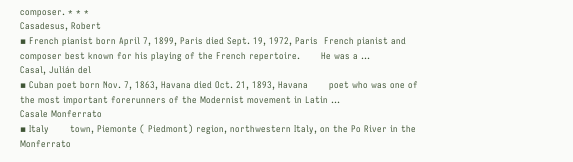composer. * * *
Casadesus, Robert
▪ French pianist born April 7, 1899, Paris died Sept. 19, 1972, Paris  French pianist and composer best known for his playing of the French repertoire.       He was a ...
Casal, Julián del
▪ Cuban poet born Nov. 7, 1863, Havana died Oct. 21, 1893, Havana       poet who was one of the most important forerunners of the Modernist movement in Latin ...
Casale Monferrato
▪ Italy       town, Piemonte ( Piedmont) region, northwestern Italy, on the Po River in the Monferrato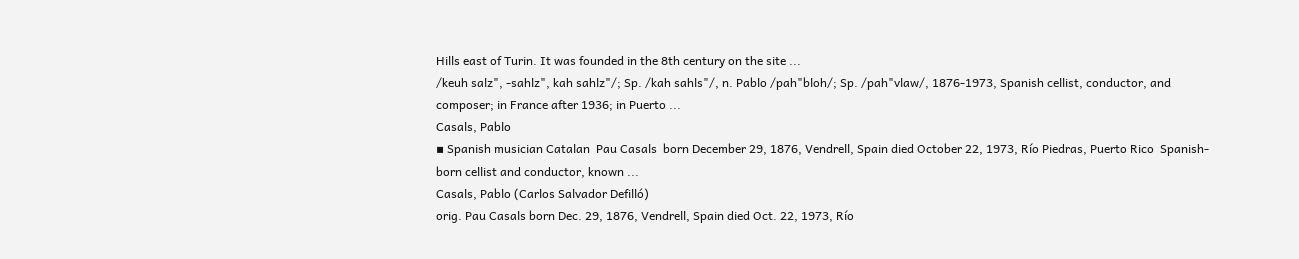Hills east of Turin. It was founded in the 8th century on the site ...
/keuh salz", -sahlz", kah sahlz"/; Sp. /kah sahls"/, n. Pablo /pah"bloh/; Sp. /pah"vlaw/, 1876-1973, Spanish cellist, conductor, and composer; in France after 1936; in Puerto ...
Casals, Pablo
▪ Spanish musician Catalan  Pau Casals  born December 29, 1876, Vendrell, Spain died October 22, 1973, Río Piedras, Puerto Rico  Spanish-born cellist and conductor, known ...
Casals, Pablo (Carlos Salvador Defilló)
orig. Pau Casals born Dec. 29, 1876, Vendrell, Spain died Oct. 22, 1973, Río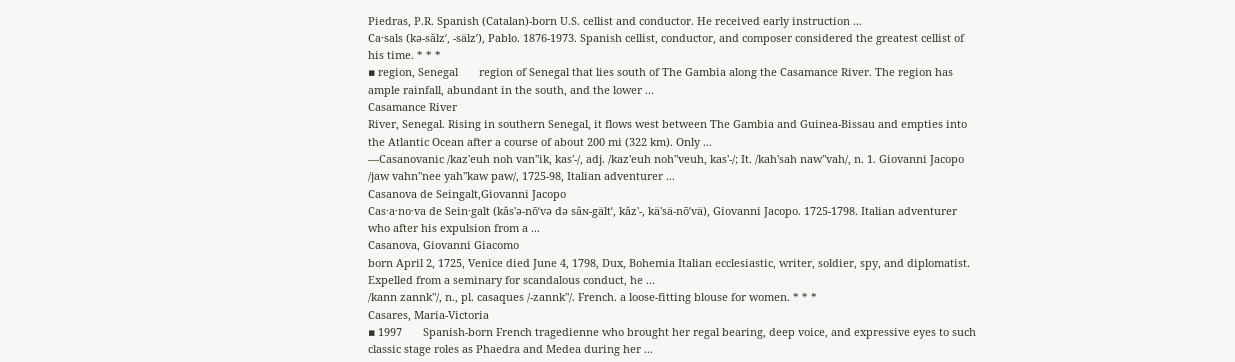Piedras, P.R. Spanish (Catalan)-born U.S. cellist and conductor. He received early instruction ...
Ca·sals (kə-sălzʹ, -sälzʹ), Pablo. 1876-1973. Spanish cellist, conductor, and composer considered the greatest cellist of his time. * * *
▪ region, Senegal       region of Senegal that lies south of The Gambia along the Casamance River. The region has ample rainfall, abundant in the south, and the lower ...
Casamance River
River, Senegal. Rising in southern Senegal, it flows west between The Gambia and Guinea-Bissau and empties into the Atlantic Ocean after a course of about 200 mi (322 km). Only ...
—Casanovanic /kaz'euh noh van"ik, kas'-/, adj. /kaz'euh noh"veuh, kas'-/; It. /kah'sah naw"vah/, n. 1. Giovanni Jacopo /jaw vahn"nee yah"kaw paw/, 1725-98, Italian adventurer ...
Casanova de Seingalt,Giovanni Jacopo
Cas·a·no·va de Sein·galt (kăs'ə-nōʹvə də săɴ-gältʹ, kăz'-, kä'sä-nōʹvä), Giovanni Jacopo. 1725-1798. Italian adventurer who after his expulsion from a ...
Casanova, Giovanni Giacomo
born April 2, 1725, Venice died June 4, 1798, Dux, Bohemia Italian ecclesiastic, writer, soldier, spy, and diplomatist. Expelled from a seminary for scandalous conduct, he ...
/kann zannk"/, n., pl. casaques /-zannk"/. French. a loose-fitting blouse for women. * * *
Casares, Maria-Victoria
▪ 1997       Spanish-born French tragedienne who brought her regal bearing, deep voice, and expressive eyes to such classic stage roles as Phaedra and Medea during her ...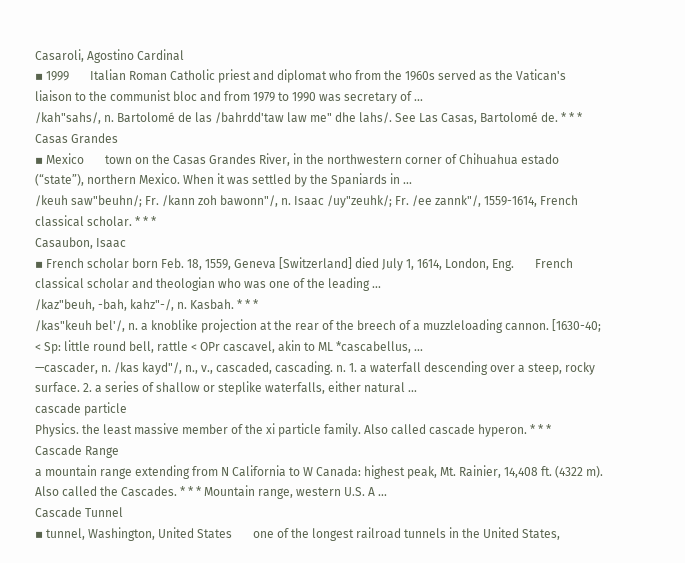Casaroli, Agostino Cardinal
▪ 1999       Italian Roman Catholic priest and diplomat who from the 1960s served as the Vatican's liaison to the communist bloc and from 1979 to 1990 was secretary of ...
/kah"sahs/, n. Bartolomé de las /bahrdd'taw law me" dhe lahs/. See Las Casas, Bartolomé de. * * *
Casas Grandes
▪ Mexico       town on the Casas Grandes River, in the northwestern corner of Chihuahua estado (“state”), northern Mexico. When it was settled by the Spaniards in ...
/keuh saw"beuhn/; Fr. /kann zoh bawonn"/, n. Isaac /uy"zeuhk/; Fr. /ee zannk"/, 1559-1614, French classical scholar. * * *
Casaubon, Isaac
▪ French scholar born Feb. 18, 1559, Geneva [Switzerland] died July 1, 1614, London, Eng.       French classical scholar and theologian who was one of the leading ...
/kaz"beuh, -bah, kahz"-/, n. Kasbah. * * *
/kas"keuh bel'/, n. a knoblike projection at the rear of the breech of a muzzleloading cannon. [1630-40; < Sp: little round bell, rattle < OPr cascavel, akin to ML *cascabellus, ...
—cascader, n. /kas kayd"/, n., v., cascaded, cascading. n. 1. a waterfall descending over a steep, rocky surface. 2. a series of shallow or steplike waterfalls, either natural ...
cascade particle
Physics. the least massive member of the xi particle family. Also called cascade hyperon. * * *
Cascade Range
a mountain range extending from N California to W Canada: highest peak, Mt. Rainier, 14,408 ft. (4322 m). Also called the Cascades. * * * Mountain range, western U.S. A ...
Cascade Tunnel
▪ tunnel, Washington, United States       one of the longest railroad tunnels in the United States,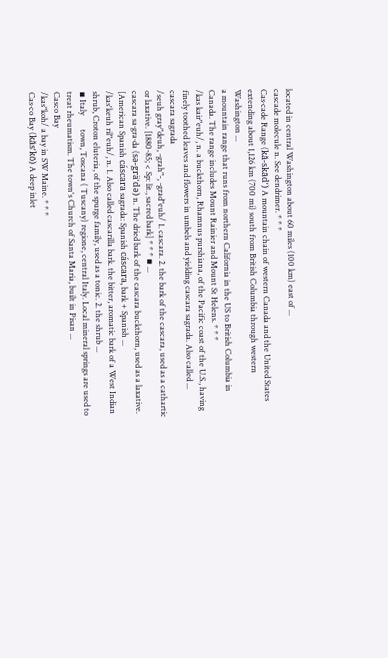located in central Washington about 60 miles (100 km) east of ...
cascade molecule n. See dendrimer. * * *
Cas·cade Range (kă-skādʹ) A mountain chain of western Canada and the United States extending about 1,126 km (700 mi) south from British Columbia through western Washington ...
a mountain range that runs from northern California in the US to British Columbia in Canada. The range includes Mount Rainier and Mount St Helens. * * *
/kas kair"euh/, n. a buckthorn, Rhamnus purshiana, of the Pacific coast of the U.S., having finely toothed leaves and flowers in umbels and yielding cascara sagrada. Also called ...
cascara sagrada
/seuh gray"deuh, -grah"-, -grad"euh/ 1. cascara. 2. the bark of the cascara, used as a cathartic or laxative. [1880-85; < Sp: lit., sacred bark] * * * ▪ ...
cascara sa·gra·da (sə-gräʹdə) n. The dried bark of the cascara buckthorn, used as a laxative.   [American Spanish cáscara sagrada: Spanish cáscara, bark + Spanish ...
/kas'keuh ril"euh/, n. 1. Also called cascarilla bark. the bitter, aromatic bark of a West Indian shrub, Croton eluteria, of the spurge family, used as a tonic. 2. the shrub ...
▪ Italy       town, Toscana ( Tuscany) regione, central Italy. Local mineral springs are used to treat rheumatism. The town's Church of Santa Maria, built in Pisan ...
Casco Bay
/kas"koh/ a bay in SW Maine. * * *
Cas·co Bay (kăsʹkō) A deep inlet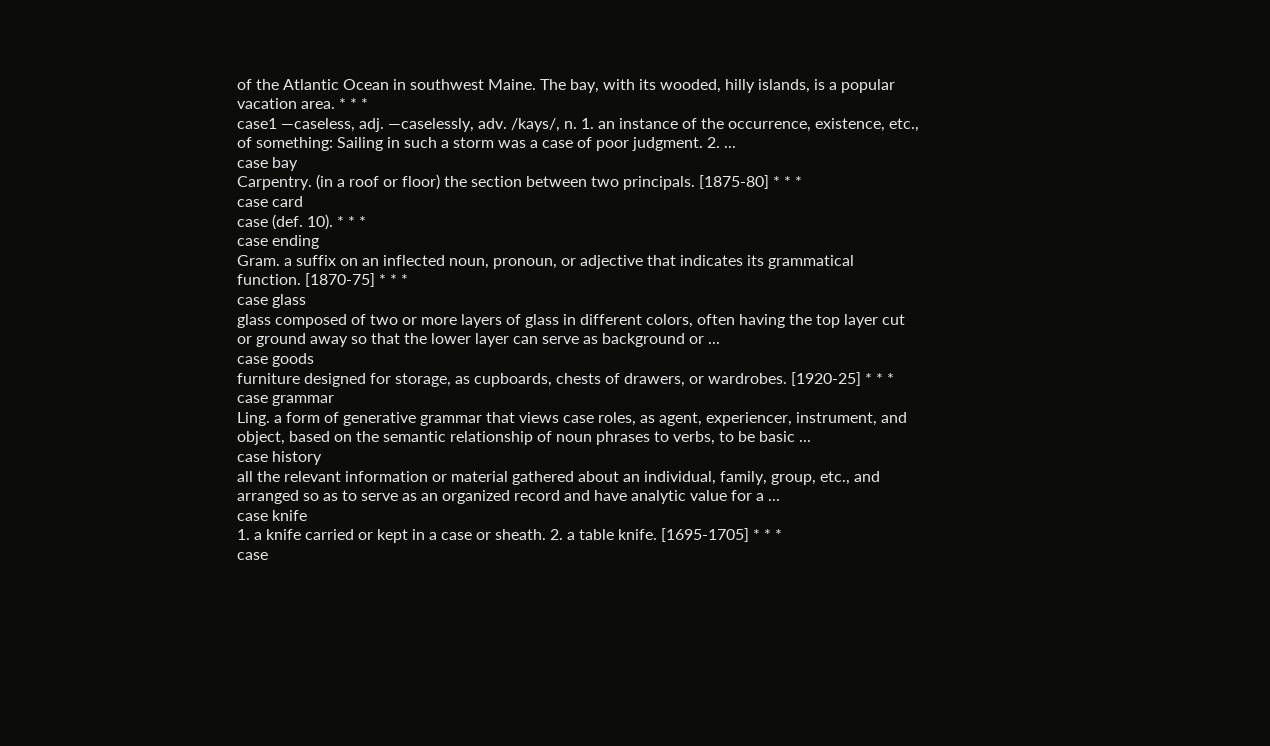of the Atlantic Ocean in southwest Maine. The bay, with its wooded, hilly islands, is a popular vacation area. * * *
case1 —caseless, adj. —caselessly, adv. /kays/, n. 1. an instance of the occurrence, existence, etc., of something: Sailing in such a storm was a case of poor judgment. 2. ...
case bay
Carpentry. (in a roof or floor) the section between two principals. [1875-80] * * *
case card
case (def. 10). * * *
case ending
Gram. a suffix on an inflected noun, pronoun, or adjective that indicates its grammatical function. [1870-75] * * *
case glass
glass composed of two or more layers of glass in different colors, often having the top layer cut or ground away so that the lower layer can serve as background or ...
case goods
furniture designed for storage, as cupboards, chests of drawers, or wardrobes. [1920-25] * * *
case grammar
Ling. a form of generative grammar that views case roles, as agent, experiencer, instrument, and object, based on the semantic relationship of noun phrases to verbs, to be basic ...
case history
all the relevant information or material gathered about an individual, family, group, etc., and arranged so as to serve as an organized record and have analytic value for a ...
case knife
1. a knife carried or kept in a case or sheath. 2. a table knife. [1695-1705] * * *
case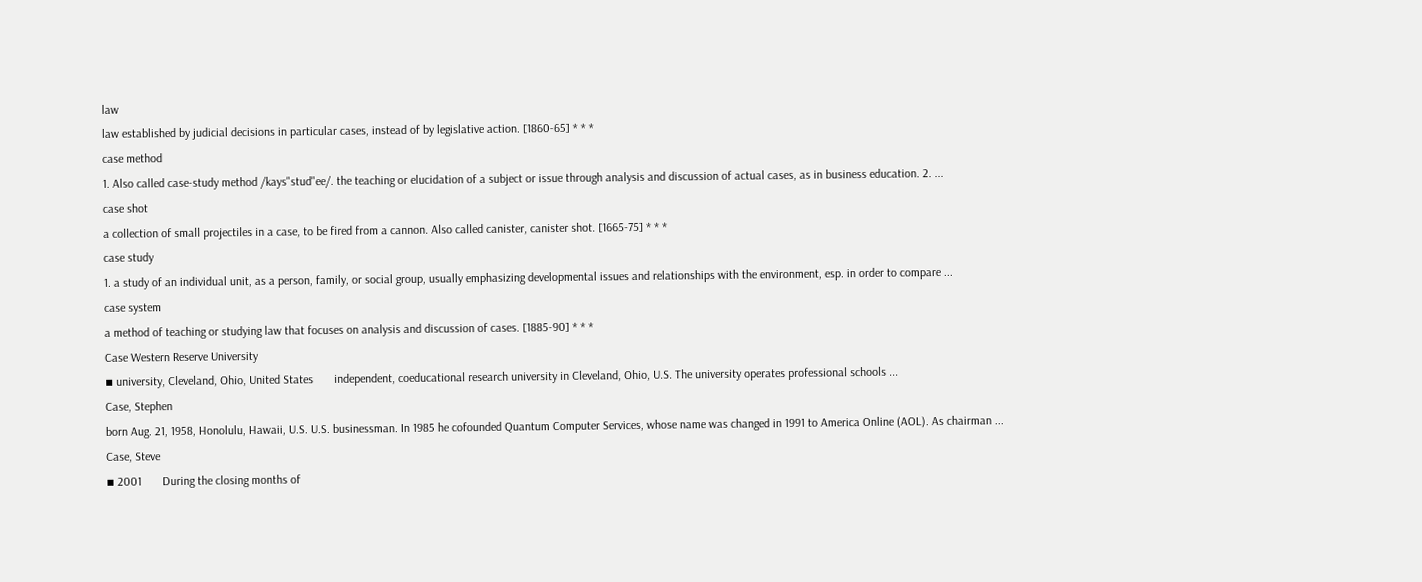law
law established by judicial decisions in particular cases, instead of by legislative action. [1860-65] * * *
case method
1. Also called case-study method /kays"stud"ee/. the teaching or elucidation of a subject or issue through analysis and discussion of actual cases, as in business education. 2. ...
case shot
a collection of small projectiles in a case, to be fired from a cannon. Also called canister, canister shot. [1665-75] * * *
case study
1. a study of an individual unit, as a person, family, or social group, usually emphasizing developmental issues and relationships with the environment, esp. in order to compare ...
case system
a method of teaching or studying law that focuses on analysis and discussion of cases. [1885-90] * * *
Case Western Reserve University
▪ university, Cleveland, Ohio, United States       independent, coeducational research university in Cleveland, Ohio, U.S. The university operates professional schools ...
Case, Stephen
born Aug. 21, 1958, Honolulu, Hawaii, U.S. U.S. businessman. In 1985 he cofounded Quantum Computer Services, whose name was changed in 1991 to America Online (AOL). As chairman ...
Case, Steve
▪ 2001       During the closing months of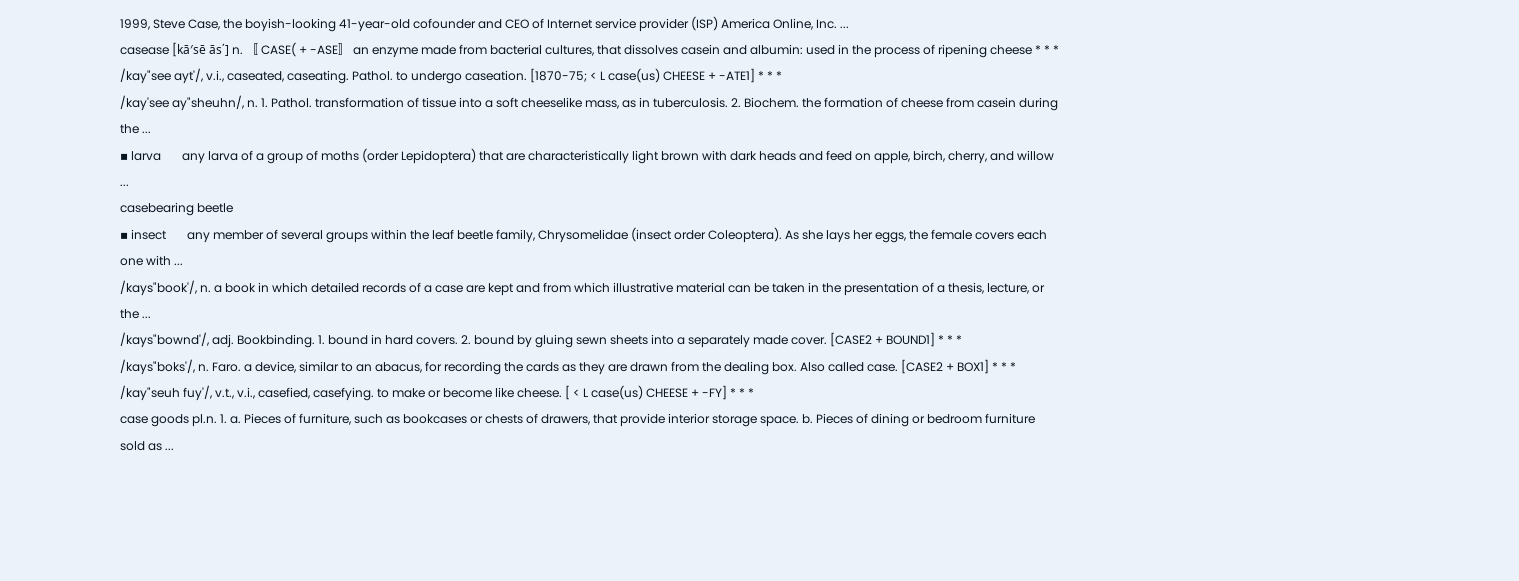1999, Steve Case, the boyish-looking 41-year-old cofounder and CEO of Internet service provider (ISP) America Online, Inc. ...
casease [kā′sē ās΄] n. 〚 CASE( + -ASE〛 an enzyme made from bacterial cultures, that dissolves casein and albumin: used in the process of ripening cheese * * *
/kay"see ayt'/, v.i., caseated, caseating. Pathol. to undergo caseation. [1870-75; < L case(us) CHEESE + -ATE1] * * *
/kay'see ay"sheuhn/, n. 1. Pathol. transformation of tissue into a soft cheeselike mass, as in tuberculosis. 2. Biochem. the formation of cheese from casein during the ...
▪ larva       any larva of a group of moths (order Lepidoptera) that are characteristically light brown with dark heads and feed on apple, birch, cherry, and willow ...
casebearing beetle
▪ insect       any member of several groups within the leaf beetle family, Chrysomelidae (insect order Coleoptera). As she lays her eggs, the female covers each one with ...
/kays"book'/, n. a book in which detailed records of a case are kept and from which illustrative material can be taken in the presentation of a thesis, lecture, or the ...
/kays"bownd'/, adj. Bookbinding. 1. bound in hard covers. 2. bound by gluing sewn sheets into a separately made cover. [CASE2 + BOUND1] * * *
/kays"boks'/, n. Faro. a device, similar to an abacus, for recording the cards as they are drawn from the dealing box. Also called case. [CASE2 + BOX1] * * *
/kay"seuh fuy'/, v.t., v.i., casefied, casefying. to make or become like cheese. [ < L case(us) CHEESE + -FY] * * *
case goods pl.n. 1. a. Pieces of furniture, such as bookcases or chests of drawers, that provide interior storage space. b. Pieces of dining or bedroom furniture sold as ...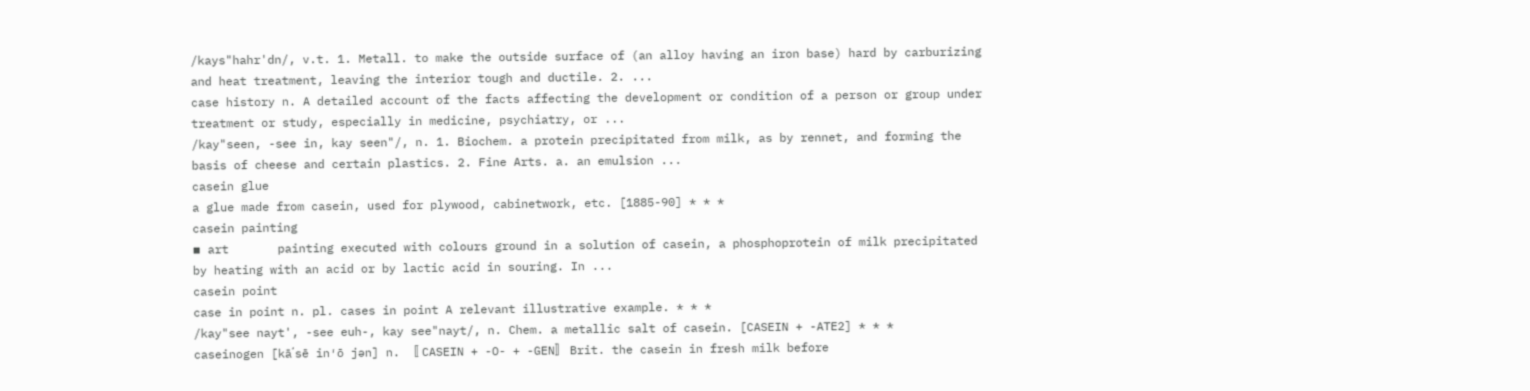/kays"hahr'dn/, v.t. 1. Metall. to make the outside surface of (an alloy having an iron base) hard by carburizing and heat treatment, leaving the interior tough and ductile. 2. ...
case history n. A detailed account of the facts affecting the development or condition of a person or group under treatment or study, especially in medicine, psychiatry, or ...
/kay"seen, -see in, kay seen"/, n. 1. Biochem. a protein precipitated from milk, as by rennet, and forming the basis of cheese and certain plastics. 2. Fine Arts. a. an emulsion ...
casein glue
a glue made from casein, used for plywood, cabinetwork, etc. [1885-90] * * *
casein painting
▪ art       painting executed with colours ground in a solution of casein, a phosphoprotein of milk precipitated by heating with an acid or by lactic acid in souring. In ...
casein point
case in point n. pl. cases in point A relevant illustrative example. * * *
/kay"see nayt', -see euh-, kay see"nayt/, n. Chem. a metallic salt of casein. [CASEIN + -ATE2] * * *
caseinogen [kā΄sē in′ō jən] n. 〚 CASEIN + -O- + -GEN〛 Brit. the casein in fresh milk before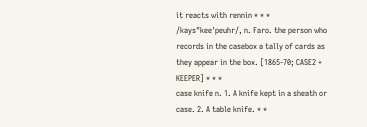it reacts with rennin * * *
/kays"kee'peuhr/, n. Faro. the person who records in the casebox a tally of cards as they appear in the box. [1865-70; CASE2 + KEEPER] * * *
case knife n. 1. A knife kept in a sheath or case. 2. A table knife. * *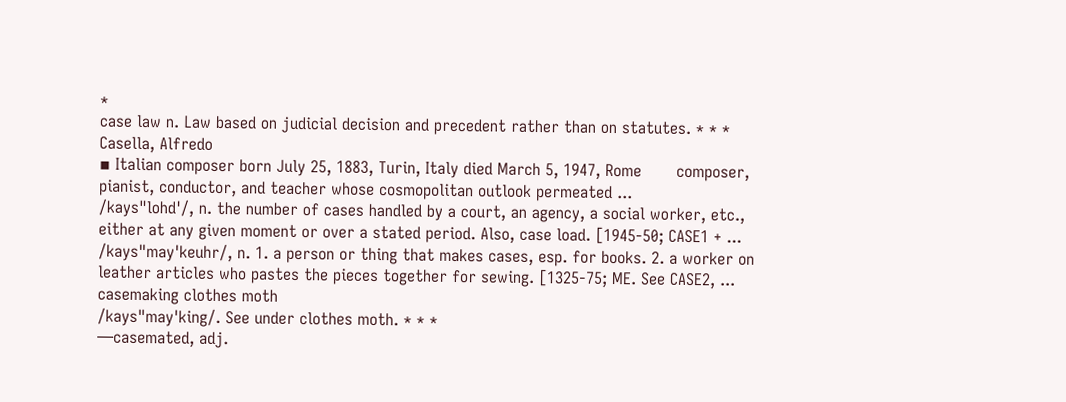*
case law n. Law based on judicial decision and precedent rather than on statutes. * * *
Casella, Alfredo
▪ Italian composer born July 25, 1883, Turin, Italy died March 5, 1947, Rome       composer, pianist, conductor, and teacher whose cosmopolitan outlook permeated ...
/kays"lohd'/, n. the number of cases handled by a court, an agency, a social worker, etc., either at any given moment or over a stated period. Also, case load. [1945-50; CASE1 + ...
/kays"may'keuhr/, n. 1. a person or thing that makes cases, esp. for books. 2. a worker on leather articles who pastes the pieces together for sewing. [1325-75; ME. See CASE2, ...
casemaking clothes moth
/kays"may'king/. See under clothes moth. * * *
—casemated, adj.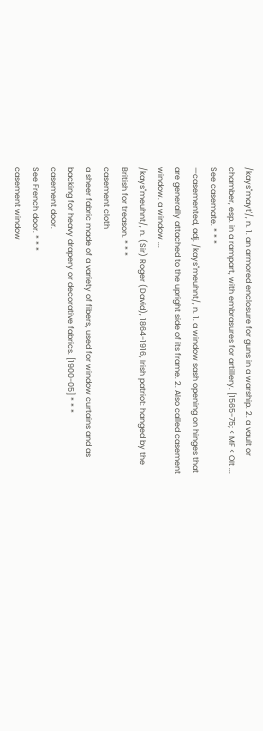/kays"mayt'/, n. 1. an armored enclosure for guns in a warship. 2. a vault or chamber, esp. in a rampart, with embrasures for artillery. [1565-75; < MF < OIt ...
See casemate. * * *
—casemented, adj. /kays"meuhnt/, n. 1. a window sash opening on hinges that are generally attached to the upright side of its frame. 2. Also called casement window. a window ...
/kays"meuhnt/, n. (Sir) Roger (David), 1864-1916, Irish patriot: hanged by the British for treason. * * *
casement cloth
a sheer fabric made of a variety of fibers, used for window curtains and as backing for heavy drapery or decorative fabrics. [1900-05] * * *
casement door.
See French door. * * *
casement window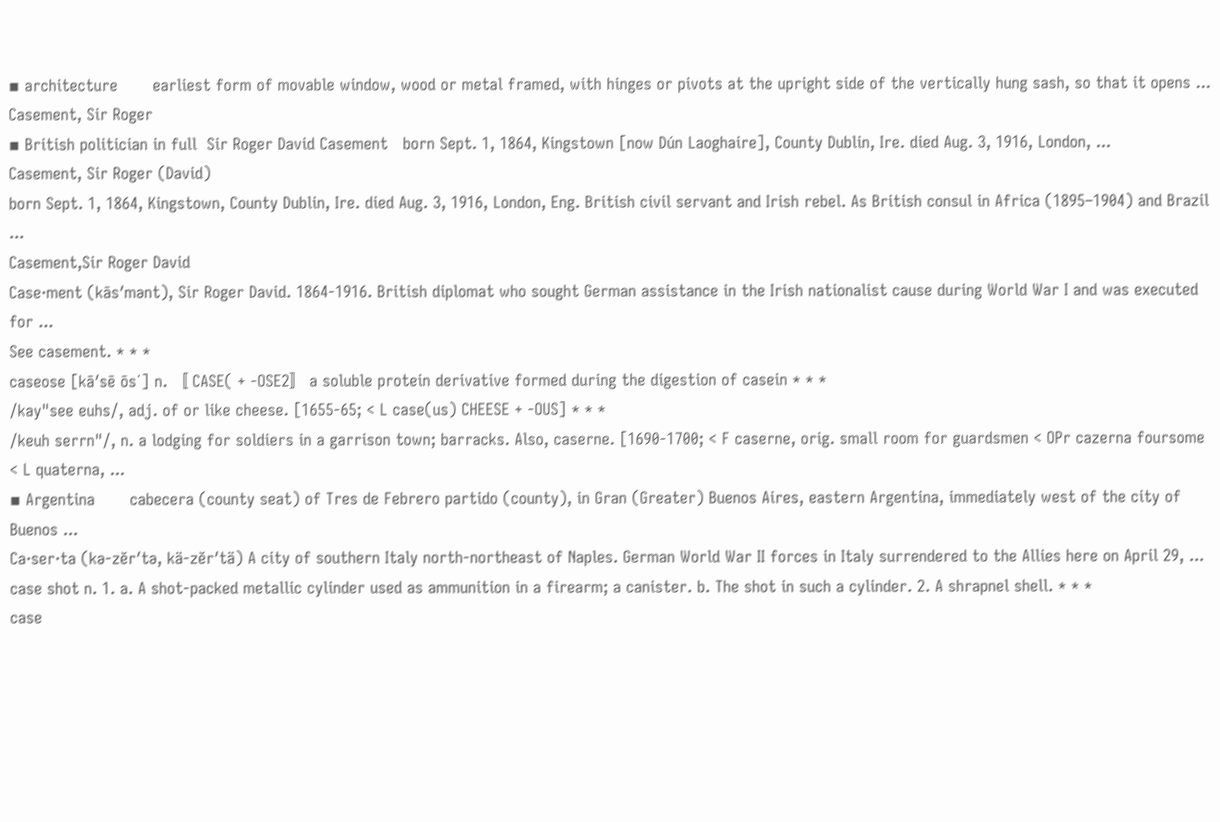▪ architecture       earliest form of movable window, wood or metal framed, with hinges or pivots at the upright side of the vertically hung sash, so that it opens ...
Casement, Sir Roger
▪ British politician in full  Sir Roger David Casement   born Sept. 1, 1864, Kingstown [now Dún Laoghaire], County Dublin, Ire. died Aug. 3, 1916, London, ...
Casement, Sir Roger (David)
born Sept. 1, 1864, Kingstown, County Dublin, Ire. died Aug. 3, 1916, London, Eng. British civil servant and Irish rebel. As British consul in Africa (1895–1904) and Brazil ...
Casement,Sir Roger David
Case·ment (kāsʹmənt), Sir Roger David. 1864-1916. British diplomat who sought German assistance in the Irish nationalist cause during World War I and was executed for ...
See casement. * * *
caseose [kā′sē ōs΄] n. 〚 CASE( + -OSE2〛 a soluble protein derivative formed during the digestion of casein * * *
/kay"see euhs/, adj. of or like cheese. [1655-65; < L case(us) CHEESE + -OUS] * * *
/keuh serrn"/, n. a lodging for soldiers in a garrison town; barracks. Also, caserne. [1690-1700; < F caserne, orig. small room for guardsmen < OPr cazerna foursome < L quaterna, ...
▪ Argentina       cabecera (county seat) of Tres de Febrero partido (county), in Gran (Greater) Buenos Aires, eastern Argentina, immediately west of the city of Buenos ...
Ca·ser·ta (kə-zĕrʹtə, kä-zĕrʹtä) A city of southern Italy north-northeast of Naples. German World War II forces in Italy surrendered to the Allies here on April 29, ...
case shot n. 1. a. A shot-packed metallic cylinder used as ammunition in a firearm; a canister. b. The shot in such a cylinder. 2. A shrapnel shell. * * *
case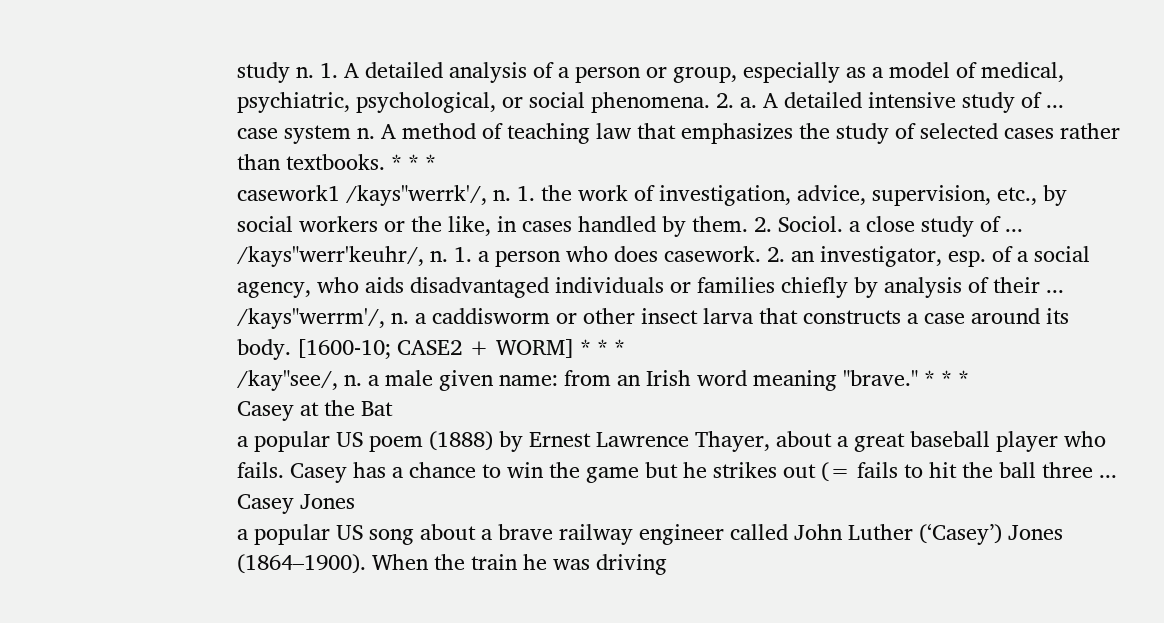study n. 1. A detailed analysis of a person or group, especially as a model of medical, psychiatric, psychological, or social phenomena. 2. a. A detailed intensive study of ...
case system n. A method of teaching law that emphasizes the study of selected cases rather than textbooks. * * *
casework1 /kays"werrk'/, n. 1. the work of investigation, advice, supervision, etc., by social workers or the like, in cases handled by them. 2. Sociol. a close study of ...
/kays"werr'keuhr/, n. 1. a person who does casework. 2. an investigator, esp. of a social agency, who aids disadvantaged individuals or families chiefly by analysis of their ...
/kays"werrm'/, n. a caddisworm or other insect larva that constructs a case around its body. [1600-10; CASE2 + WORM] * * *
/kay"see/, n. a male given name: from an Irish word meaning "brave." * * *
Casey at the Bat
a popular US poem (1888) by Ernest Lawrence Thayer, about a great baseball player who fails. Casey has a chance to win the game but he strikes out (= fails to hit the ball three ...
Casey Jones
a popular US song about a brave railway engineer called John Luther (‘Casey’) Jones (1864–1900). When the train he was driving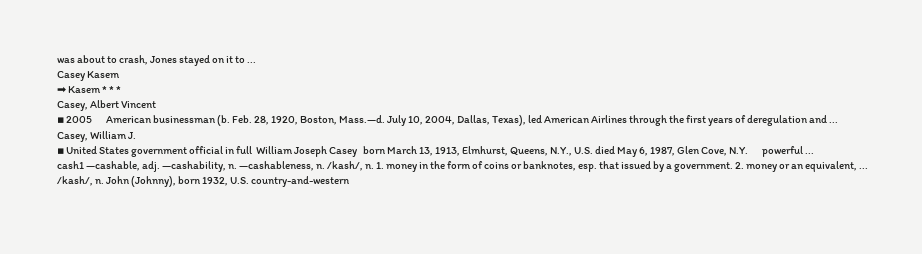was about to crash, Jones stayed on it to ...
Casey Kasem
➡ Kasem * * *
Casey, Albert Vincent
▪ 2005       American businessman (b. Feb. 28, 1920, Boston, Mass.—d. July 10, 2004, Dallas, Texas), led American Airlines through the first years of deregulation and ...
Casey, William J.
▪ United States government official in full  William Joseph Casey   born March 13, 1913, Elmhurst, Queens, N.Y., U.S. died May 6, 1987, Glen Cove, N.Y.       powerful ...
cash1 —cashable, adj. —cashability, n. —cashableness, n. /kash/, n. 1. money in the form of coins or banknotes, esp. that issued by a government. 2. money or an equivalent, ...
/kash/, n. John (Johnny), born 1932, U.S. country-and-western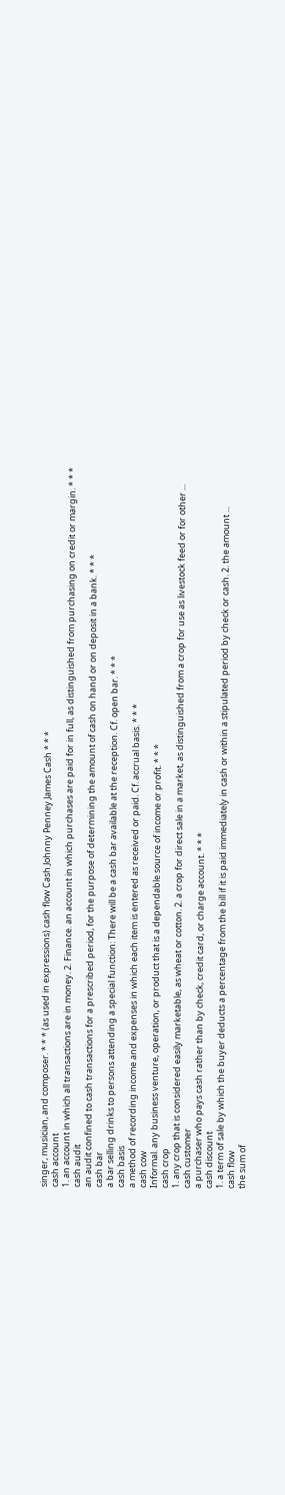singer, musician, and composer. * * * (as used in expressions) cash flow Cash Johnny Penney James Cash * * *
cash account
1. an account in which all transactions are in money. 2. Finance. an account in which purchases are paid for in full, as distinguished from purchasing on credit or margin. * * *
cash audit
an audit confined to cash transactions for a prescribed period, for the purpose of determining the amount of cash on hand or on deposit in a bank. * * *
cash bar
a bar selling drinks to persons attending a special function: There will be a cash bar available at the reception. Cf. open bar. * * *
cash basis
a method of recording income and expenses in which each item is entered as received or paid. Cf. accrual basis. * * *
cash cow
Informal. any business venture, operation, or product that is a dependable source of income or profit. * * *
cash crop
1. any crop that is considered easily marketable, as wheat or cotton. 2. a crop for direct sale in a market, as distinguished from a crop for use as livestock feed or for other ...
cash customer
a purchaser who pays cash rather than by check, credit card, or charge account. * * *
cash discount
1. a term of sale by which the buyer deducts a percentage from the bill if it is paid immediately in cash or within a stipulated period by check or cash. 2. the amount ...
cash flow
the sum of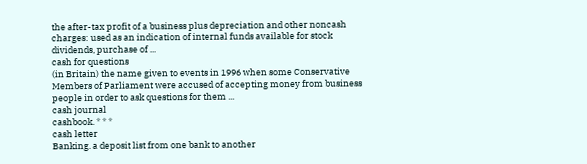the after-tax profit of a business plus depreciation and other noncash charges: used as an indication of internal funds available for stock dividends, purchase of ...
cash for questions
(in Britain) the name given to events in 1996 when some Conservative Members of Parliament were accused of accepting money from business people in order to ask questions for them ...
cash journal
cashbook. * * *
cash letter
Banking. a deposit list from one bank to another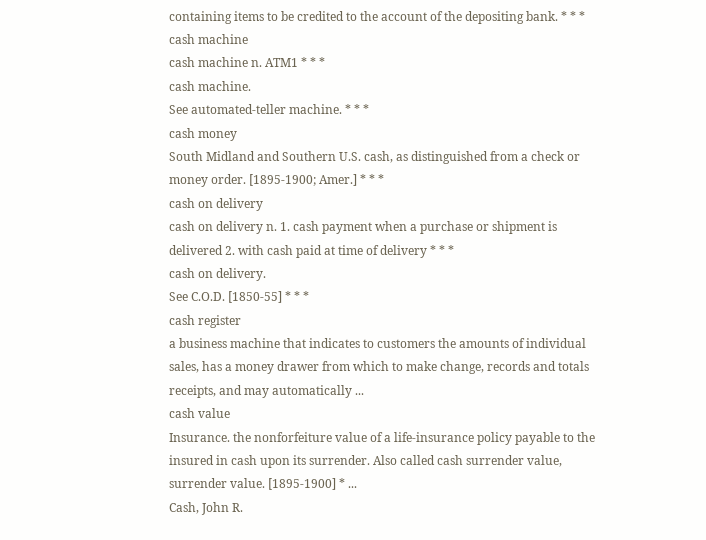containing items to be credited to the account of the depositing bank. * * *
cash machine
cash machine n. ATM1 * * *
cash machine.
See automated-teller machine. * * *
cash money
South Midland and Southern U.S. cash, as distinguished from a check or money order. [1895-1900; Amer.] * * *
cash on delivery
cash on delivery n. 1. cash payment when a purchase or shipment is delivered 2. with cash paid at time of delivery * * *
cash on delivery.
See C.O.D. [1850-55] * * *
cash register
a business machine that indicates to customers the amounts of individual sales, has a money drawer from which to make change, records and totals receipts, and may automatically ...
cash value
Insurance. the nonforfeiture value of a life-insurance policy payable to the insured in cash upon its surrender. Also called cash surrender value, surrender value. [1895-1900] * ...
Cash, John R.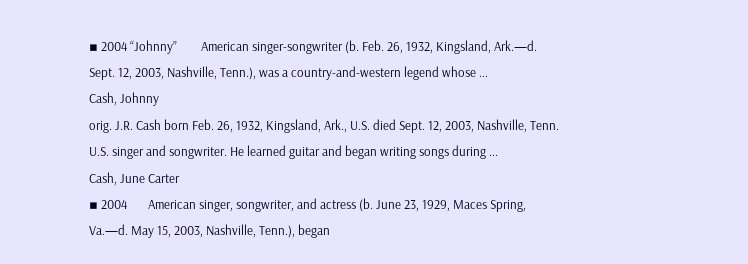▪ 2004 “Johnny”        American singer-songwriter (b. Feb. 26, 1932, Kingsland, Ark.—d. Sept. 12, 2003, Nashville, Tenn.), was a country-and-western legend whose ...
Cash, Johnny
orig. J.R. Cash born Feb. 26, 1932, Kingsland, Ark., U.S. died Sept. 12, 2003, Nashville, Tenn. U.S. singer and songwriter. He learned guitar and began writing songs during ...
Cash, June Carter
▪ 2004       American singer, songwriter, and actress (b. June 23, 1929, Maces Spring, Va.—d. May 15, 2003, Nashville, Tenn.), began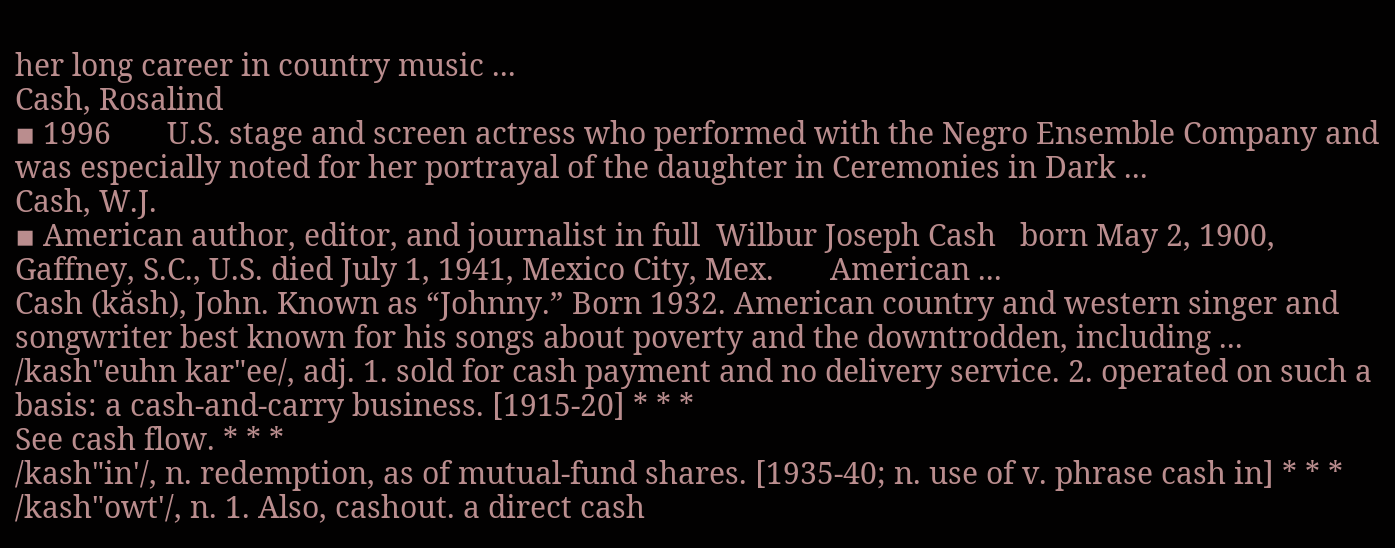her long career in country music ...
Cash, Rosalind
▪ 1996       U.S. stage and screen actress who performed with the Negro Ensemble Company and was especially noted for her portrayal of the daughter in Ceremonies in Dark ...
Cash, W.J.
▪ American author, editor, and journalist in full  Wilbur Joseph Cash   born May 2, 1900, Gaffney, S.C., U.S. died July 1, 1941, Mexico City, Mex.       American ...
Cash (kăsh), John. Known as “Johnny.” Born 1932. American country and western singer and songwriter best known for his songs about poverty and the downtrodden, including ...
/kash"euhn kar"ee/, adj. 1. sold for cash payment and no delivery service. 2. operated on such a basis: a cash-and-carry business. [1915-20] * * *
See cash flow. * * *
/kash"in'/, n. redemption, as of mutual-fund shares. [1935-40; n. use of v. phrase cash in] * * *
/kash"owt'/, n. 1. Also, cashout. a direct cash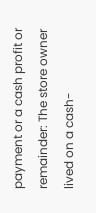payment or a cash profit or remainder: The store owner lived on a cash-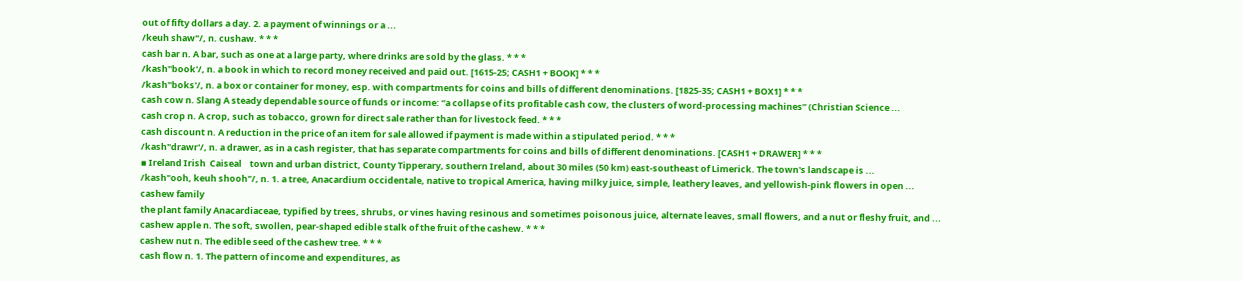out of fifty dollars a day. 2. a payment of winnings or a ...
/keuh shaw"/, n. cushaw. * * *
cash bar n. A bar, such as one at a large party, where drinks are sold by the glass. * * *
/kash"book'/, n. a book in which to record money received and paid out. [1615-25; CASH1 + BOOK] * * *
/kash"boks'/, n. a box or container for money, esp. with compartments for coins and bills of different denominations. [1825-35; CASH1 + BOX1] * * *
cash cow n. Slang A steady dependable source of funds or income: “a collapse of its profitable cash cow, the clusters of word-processing machines” (Christian Science ...
cash crop n. A crop, such as tobacco, grown for direct sale rather than for livestock feed. * * *
cash discount n. A reduction in the price of an item for sale allowed if payment is made within a stipulated period. * * *
/kash"drawr'/, n. a drawer, as in a cash register, that has separate compartments for coins and bills of different denominations. [CASH1 + DRAWER] * * *
▪ Ireland Irish  Caiseal    town and urban district, County Tipperary, southern Ireland, about 30 miles (50 km) east-southeast of Limerick. The town's landscape is ...
/kash"ooh, keuh shooh"/, n. 1. a tree, Anacardium occidentale, native to tropical America, having milky juice, simple, leathery leaves, and yellowish-pink flowers in open ...
cashew family
the plant family Anacardiaceae, typified by trees, shrubs, or vines having resinous and sometimes poisonous juice, alternate leaves, small flowers, and a nut or fleshy fruit, and ...
cashew apple n. The soft, swollen, pear-shaped edible stalk of the fruit of the cashew. * * *
cashew nut n. The edible seed of the cashew tree. * * *
cash flow n. 1. The pattern of income and expenditures, as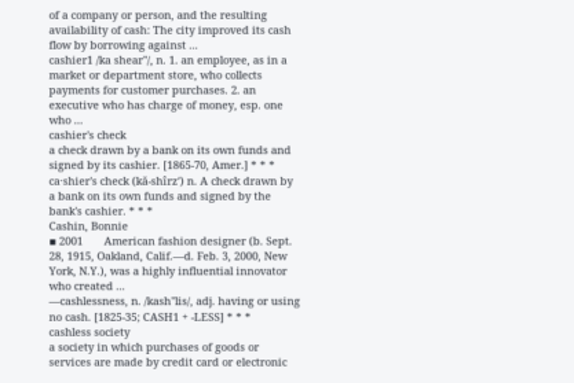of a company or person, and the resulting availability of cash: The city improved its cash flow by borrowing against ...
cashier1 /ka shear"/, n. 1. an employee, as in a market or department store, who collects payments for customer purchases. 2. an executive who has charge of money, esp. one who ...
cashier's check
a check drawn by a bank on its own funds and signed by its cashier. [1865-70, Amer.] * * *
ca·shier's check (kă-shîrzʹ) n. A check drawn by a bank on its own funds and signed by the bank's cashier. * * *
Cashin, Bonnie
▪ 2001       American fashion designer (b. Sept. 28, 1915, Oakland, Calif.—d. Feb. 3, 2000, New York, N.Y.), was a highly influential innovator who created ...
—cashlessness, n. /kash"lis/, adj. having or using no cash. [1825-35; CASH1 + -LESS] * * *
cashless society
a society in which purchases of goods or services are made by credit card or electronic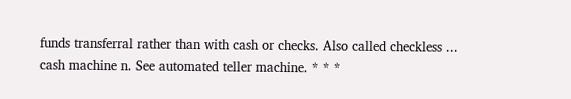funds transferral rather than with cash or checks. Also called checkless ...
cash machine n. See automated teller machine. * * *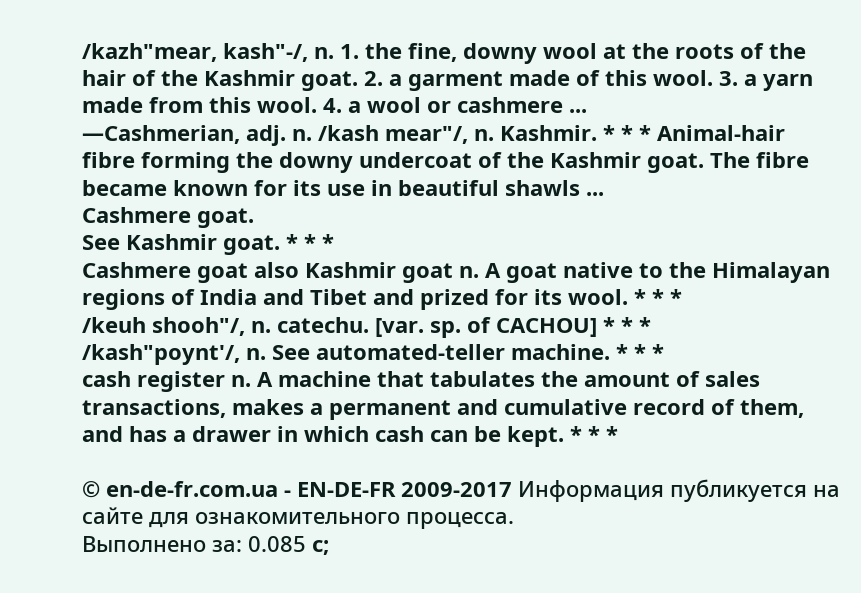/kazh"mear, kash"-/, n. 1. the fine, downy wool at the roots of the hair of the Kashmir goat. 2. a garment made of this wool. 3. a yarn made from this wool. 4. a wool or cashmere ...
—Cashmerian, adj. n. /kash mear"/, n. Kashmir. * * * Animal-hair fibre forming the downy undercoat of the Kashmir goat. The fibre became known for its use in beautiful shawls ...
Cashmere goat.
See Kashmir goat. * * *
Cashmere goat also Kashmir goat n. A goat native to the Himalayan regions of India and Tibet and prized for its wool. * * *
/keuh shooh"/, n. catechu. [var. sp. of CACHOU] * * *
/kash"poynt'/, n. See automated-teller machine. * * *
cash register n. A machine that tabulates the amount of sales transactions, makes a permanent and cumulative record of them, and has a drawer in which cash can be kept. * * *

© en-de-fr.com.ua - EN-DE-FR 2009-2017 Информация публикуется на сайте для ознакомительного процесса.
Выполнено за: 0.085 c;